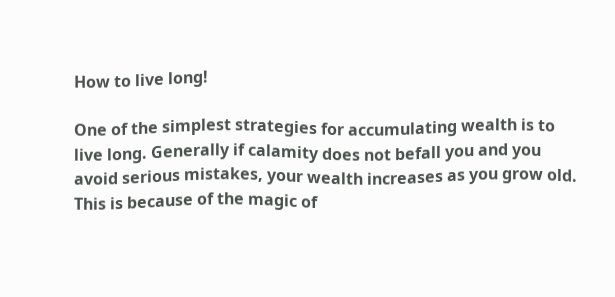How to live long!

One of the simplest strategies for accumulating wealth is to live long. Generally if calamity does not befall you and you avoid serious mistakes, your wealth increases as you grow old. This is because of the magic of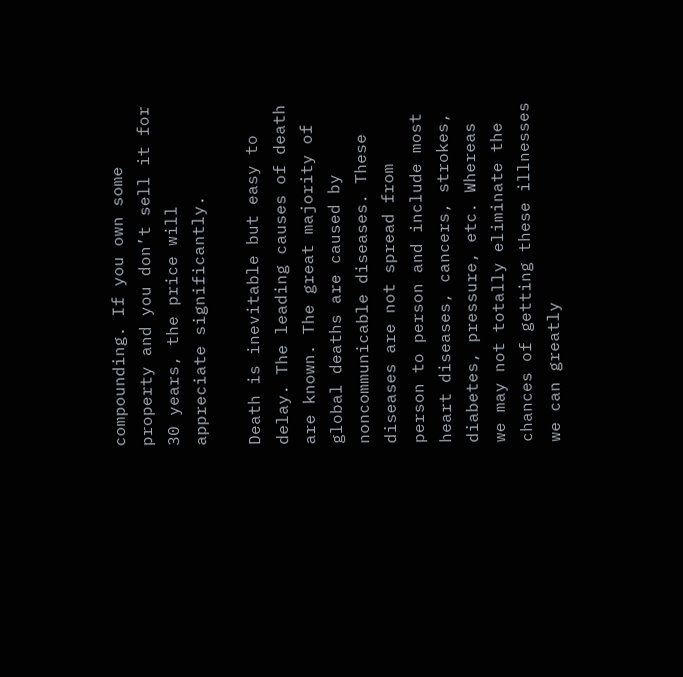compounding. If you own some property and you don’t sell it for 30 years, the price will appreciate significantly.

Death is inevitable but easy to delay. The leading causes of death are known. The great majority of global deaths are caused by noncommunicable diseases. These diseases are not spread from person to person and include most heart diseases, cancers, strokes, diabetes, pressure, etc. Whereas we may not totally eliminate the chances of getting these illnesses we can greatly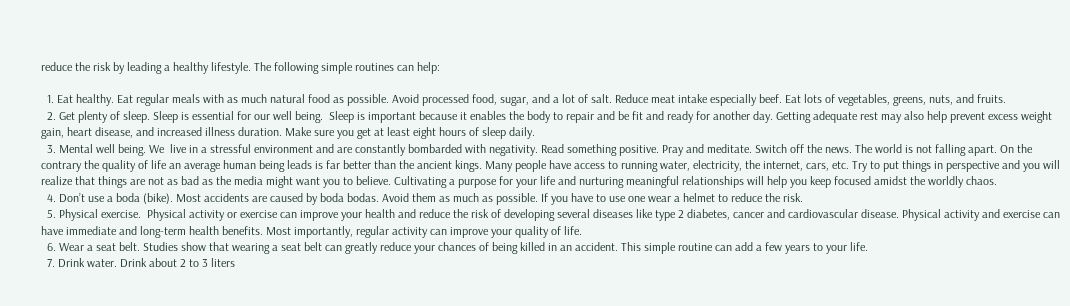reduce the risk by leading a healthy lifestyle. The following simple routines can help:

  1. Eat healthy. Eat regular meals with as much natural food as possible. Avoid processed food, sugar, and a lot of salt. Reduce meat intake especially beef. Eat lots of vegetables, greens, nuts, and fruits.
  2. Get plenty of sleep. Sleep is essential for our well being.  Sleep is important because it enables the body to repair and be fit and ready for another day. Getting adequate rest may also help prevent excess weight gain, heart disease, and increased illness duration. Make sure you get at least eight hours of sleep daily.
  3. Mental well being. We  live in a stressful environment and are constantly bombarded with negativity. Read something positive. Pray and meditate. Switch off the news. The world is not falling apart. On the contrary the quality of life an average human being leads is far better than the ancient kings. Many people have access to running water, electricity, the internet, cars, etc. Try to put things in perspective and you will realize that things are not as bad as the media might want you to believe. Cultivating a purpose for your life and nurturing meaningful relationships will help you keep focused amidst the worldly chaos.
  4. Don’t use a boda (bike). Most accidents are caused by boda bodas. Avoid them as much as possible. If you have to use one wear a helmet to reduce the risk.
  5. Physical exercise.  Physical activity or exercise can improve your health and reduce the risk of developing several diseases like type 2 diabetes, cancer and cardiovascular disease. Physical activity and exercise can have immediate and long-term health benefits. Most importantly, regular activity can improve your quality of life.
  6. Wear a seat belt. Studies show that wearing a seat belt can greatly reduce your chances of being killed in an accident. This simple routine can add a few years to your life.
  7. Drink water. Drink about 2 to 3 liters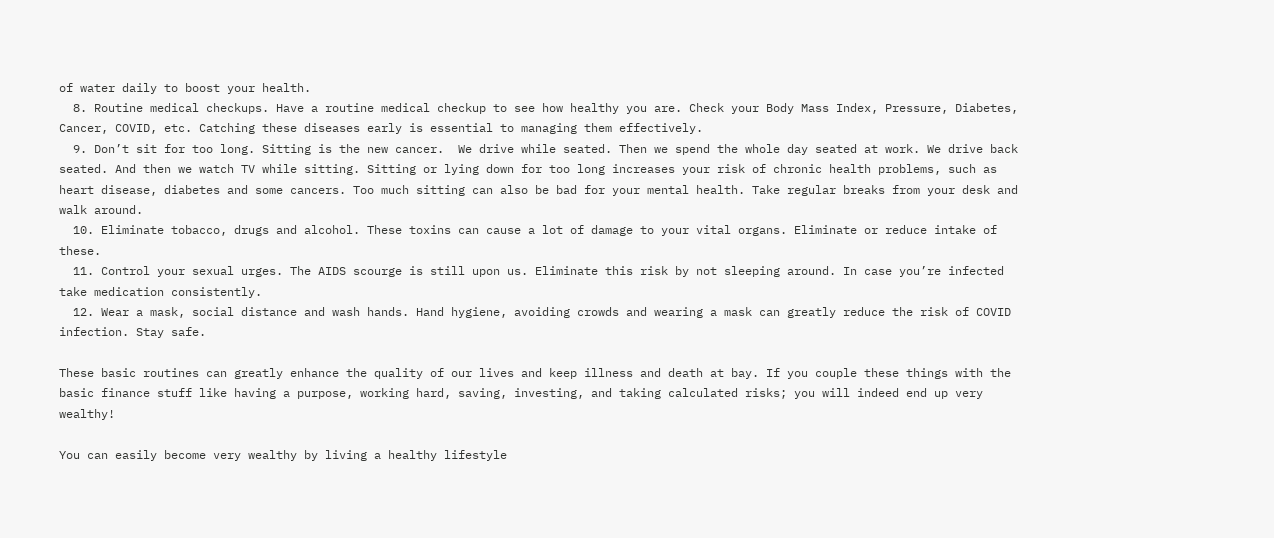of water daily to boost your health.
  8. Routine medical checkups. Have a routine medical checkup to see how healthy you are. Check your Body Mass Index, Pressure, Diabetes, Cancer, COVID, etc. Catching these diseases early is essential to managing them effectively.
  9. Don’t sit for too long. Sitting is the new cancer.  We drive while seated. Then we spend the whole day seated at work. We drive back seated. And then we watch TV while sitting. Sitting or lying down for too long increases your risk of chronic health problems, such as heart disease, diabetes and some cancers. Too much sitting can also be bad for your mental health. Take regular breaks from your desk and walk around.
  10. Eliminate tobacco, drugs and alcohol. These toxins can cause a lot of damage to your vital organs. Eliminate or reduce intake of these.
  11. Control your sexual urges. The AIDS scourge is still upon us. Eliminate this risk by not sleeping around. In case you’re infected take medication consistently.
  12. Wear a mask, social distance and wash hands. Hand hygiene, avoiding crowds and wearing a mask can greatly reduce the risk of COVID infection. Stay safe.

These basic routines can greatly enhance the quality of our lives and keep illness and death at bay. If you couple these things with the basic finance stuff like having a purpose, working hard, saving, investing, and taking calculated risks; you will indeed end up very wealthy!

You can easily become very wealthy by living a healthy lifestyle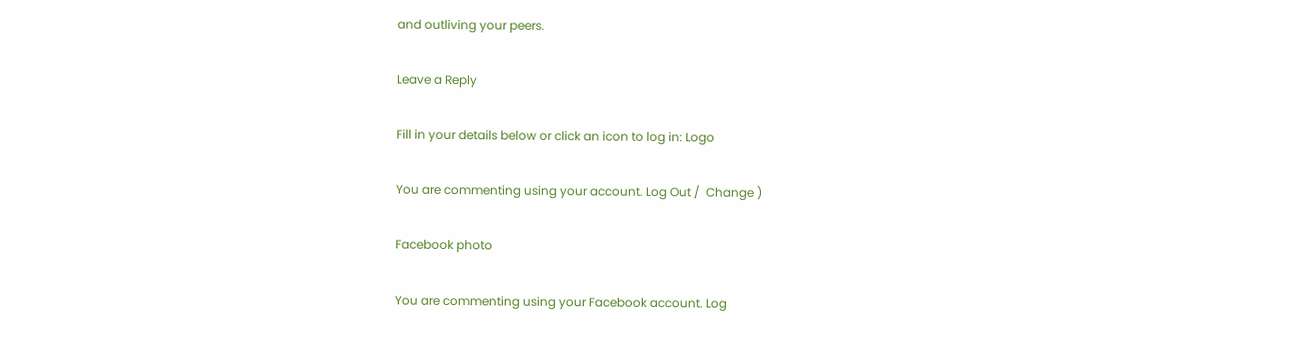and outliving your peers.

Leave a Reply

Fill in your details below or click an icon to log in: Logo

You are commenting using your account. Log Out /  Change )

Facebook photo

You are commenting using your Facebook account. Log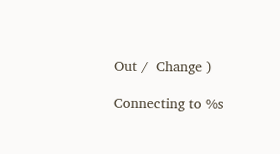Out /  Change )

Connecting to %s